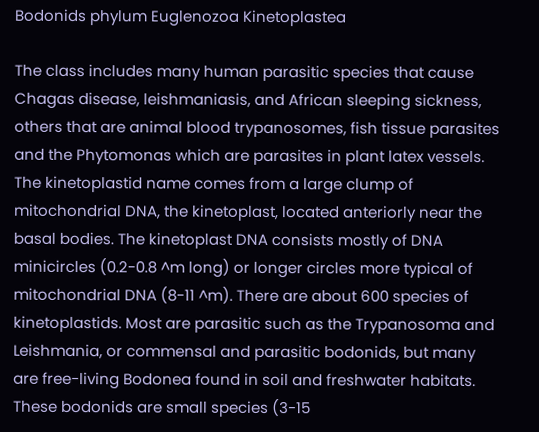Bodonids phylum Euglenozoa Kinetoplastea

The class includes many human parasitic species that cause Chagas disease, leishmaniasis, and African sleeping sickness, others that are animal blood trypanosomes, fish tissue parasites and the Phytomonas which are parasites in plant latex vessels. The kinetoplastid name comes from a large clump of mitochondrial DNA, the kinetoplast, located anteriorly near the basal bodies. The kinetoplast DNA consists mostly of DNA minicircles (0.2-0.8 ^m long) or longer circles more typical of mitochondrial DNA (8-11 ^m). There are about 600 species of kinetoplastids. Most are parasitic such as the Trypanosoma and Leishmania, or commensal and parasitic bodonids, but many are free-living Bodonea found in soil and freshwater habitats. These bodonids are small species (3-15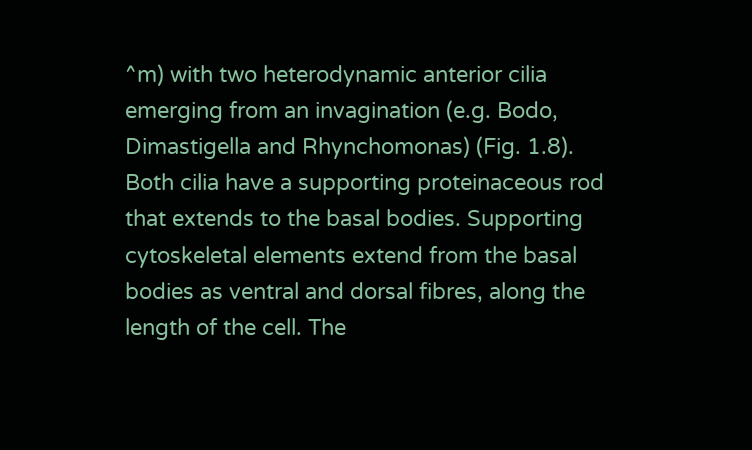^m) with two heterodynamic anterior cilia emerging from an invagination (e.g. Bodo, Dimastigella and Rhynchomonas) (Fig. 1.8). Both cilia have a supporting proteinaceous rod that extends to the basal bodies. Supporting cytoskeletal elements extend from the basal bodies as ventral and dorsal fibres, along the length of the cell. The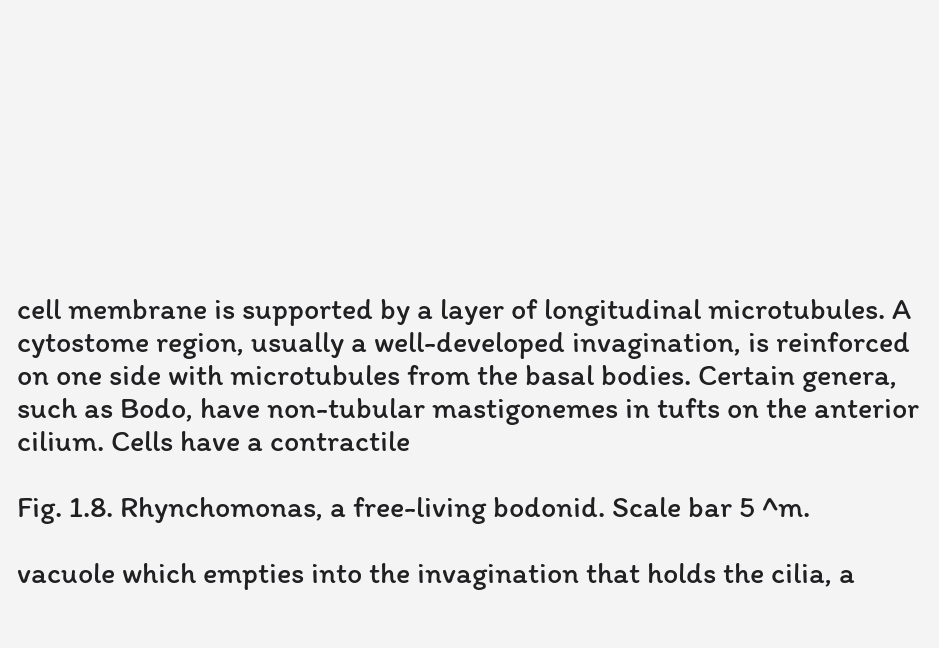cell membrane is supported by a layer of longitudinal microtubules. A cytostome region, usually a well-developed invagination, is reinforced on one side with microtubules from the basal bodies. Certain genera, such as Bodo, have non-tubular mastigonemes in tufts on the anterior cilium. Cells have a contractile

Fig. 1.8. Rhynchomonas, a free-living bodonid. Scale bar 5 ^m.

vacuole which empties into the invagination that holds the cilia, a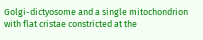Golgi-dictyosome and a single mitochondrion with flat cristae constricted at the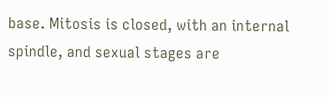base. Mitosis is closed, with an internal spindle, and sexual stages are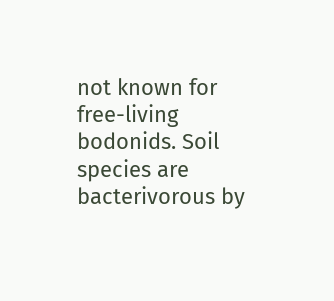not known for free-living bodonids. Soil species are bacterivorous by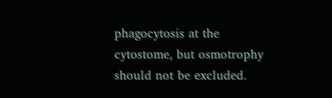phagocytosis at the cytostome, but osmotrophy should not be excluded.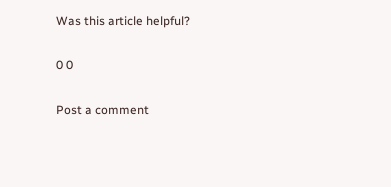Was this article helpful?

0 0

Post a comment